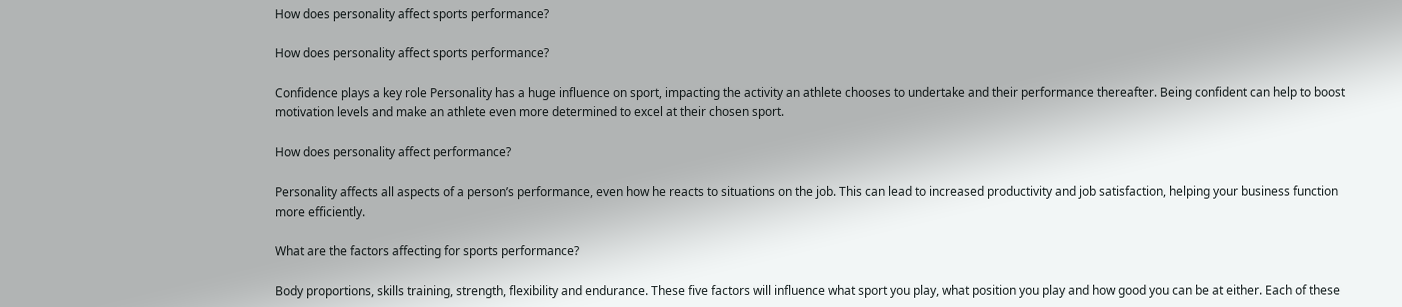How does personality affect sports performance?

How does personality affect sports performance?

Confidence plays a key role Personality has a huge influence on sport, impacting the activity an athlete chooses to undertake and their performance thereafter. Being confident can help to boost motivation levels and make an athlete even more determined to excel at their chosen sport.

How does personality affect performance?

Personality affects all aspects of a person’s performance, even how he reacts to situations on the job. This can lead to increased productivity and job satisfaction, helping your business function more efficiently.

What are the factors affecting for sports performance?

Body proportions, skills training, strength, flexibility and endurance. These five factors will influence what sport you play, what position you play and how good you can be at either. Each of these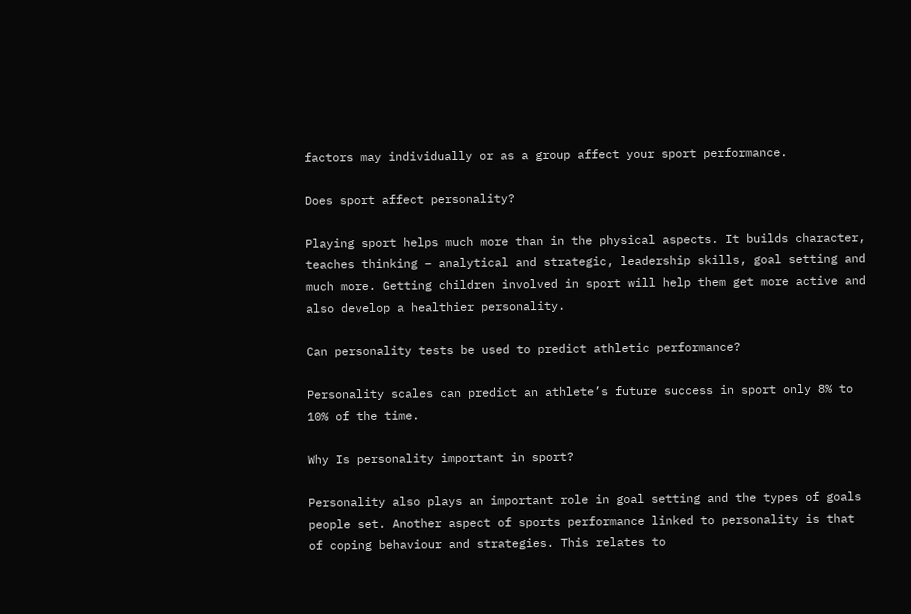factors may individually or as a group affect your sport performance.

Does sport affect personality?

Playing sport helps much more than in the physical aspects. It builds character, teaches thinking – analytical and strategic, leadership skills, goal setting and much more. Getting children involved in sport will help them get more active and also develop a healthier personality.

Can personality tests be used to predict athletic performance?

Personality scales can predict an athlete’s future success in sport only 8% to 10% of the time.

Why Is personality important in sport?

Personality also plays an important role in goal setting and the types of goals people set. Another aspect of sports performance linked to personality is that of coping behaviour and strategies. This relates to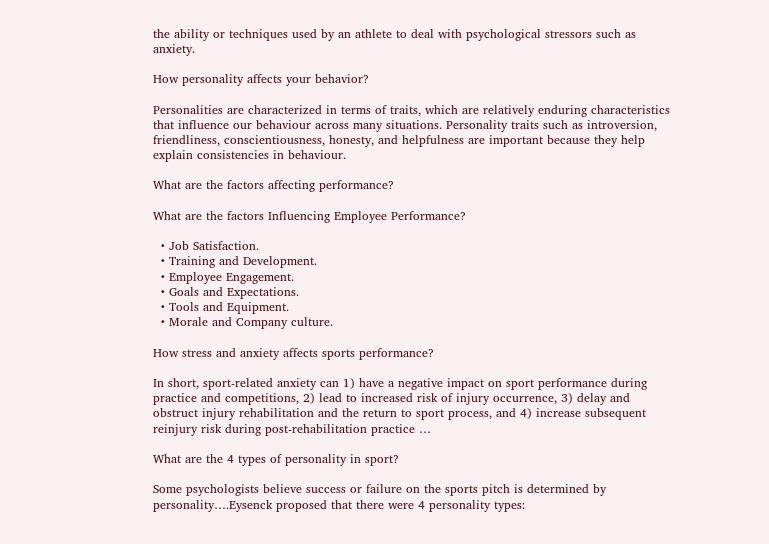the ability or techniques used by an athlete to deal with psychological stressors such as anxiety.

How personality affects your behavior?

Personalities are characterized in terms of traits, which are relatively enduring characteristics that influence our behaviour across many situations. Personality traits such as introversion, friendliness, conscientiousness, honesty, and helpfulness are important because they help explain consistencies in behaviour.

What are the factors affecting performance?

What are the factors Influencing Employee Performance?

  • Job Satisfaction.
  • Training and Development.
  • Employee Engagement.
  • Goals and Expectations.
  • Tools and Equipment.
  • Morale and Company culture.

How stress and anxiety affects sports performance?

In short, sport-related anxiety can 1) have a negative impact on sport performance during practice and competitions, 2) lead to increased risk of injury occurrence, 3) delay and obstruct injury rehabilitation and the return to sport process, and 4) increase subsequent reinjury risk during post-rehabilitation practice …

What are the 4 types of personality in sport?

Some psychologists believe success or failure on the sports pitch is determined by personality….Eysenck proposed that there were 4 personality types: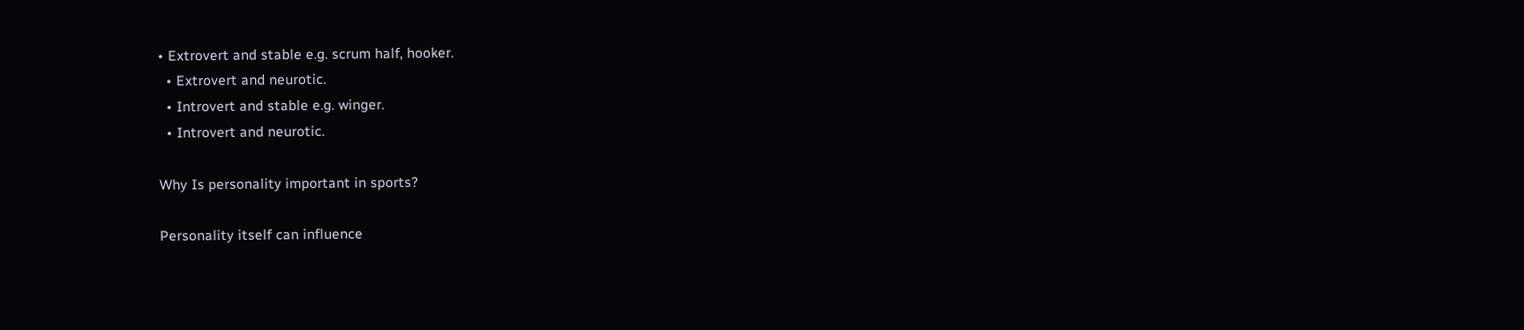• Extrovert and stable e.g. scrum half, hooker.
  • Extrovert and neurotic.
  • Introvert and stable e.g. winger.
  • Introvert and neurotic.

Why Is personality important in sports?

Personality itself can influence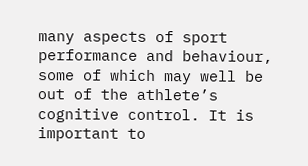many aspects of sport performance and behaviour, some of which may well be out of the athlete’s cognitive control. It is important to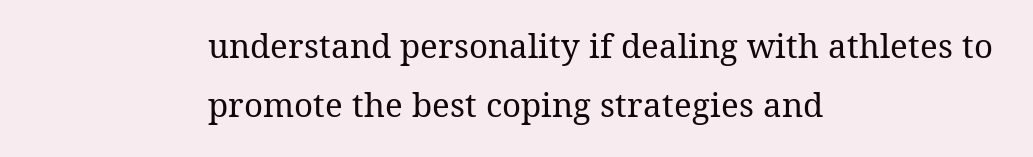understand personality if dealing with athletes to promote the best coping strategies and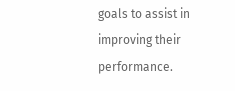goals to assist in improving their performance.